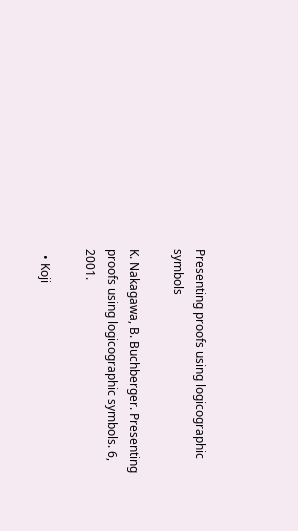Presenting proofs using logicographic symbols

K. Nakagawa, B. Buchberger. Presenting proofs using logicographic symbols. 6, 2001.

  • Koji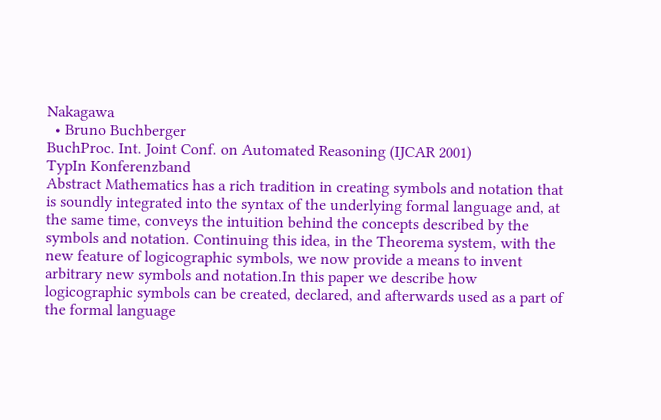Nakagawa
  • Bruno Buchberger
BuchProc. Int. Joint Conf. on Automated Reasoning (IJCAR 2001)
TypIn Konferenzband
Abstract Mathematics has a rich tradition in creating symbols and notation that is soundly integrated into the syntax of the underlying formal language and, at the same time, conveys the intuition behind the concepts described by the symbols and notation. Continuing this idea, in the Theorema system, with the new feature of logicographic symbols, we now provide a means to invent arbitrary new symbols and notation.In this paper we describe how logicographic symbols can be created, declared, and afterwards used as a part of the formal language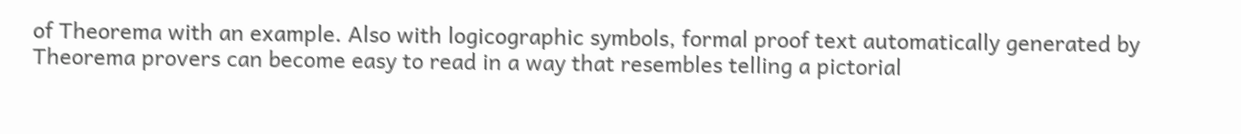of Theorema with an example. Also with logicographic symbols, formal proof text automatically generated by Theorema provers can become easy to read in a way that resembles telling a pictorial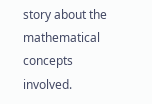story about the mathematical concepts involved.